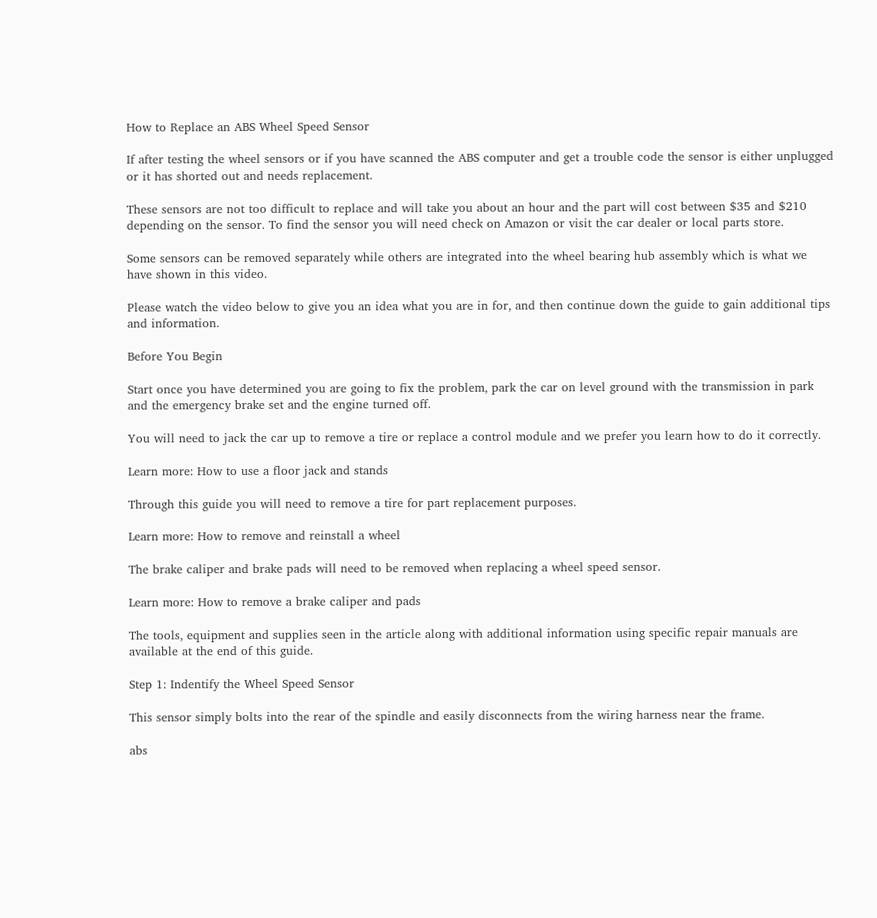How to Replace an ABS Wheel Speed Sensor

If after testing the wheel sensors or if you have scanned the ABS computer and get a trouble code the sensor is either unplugged or it has shorted out and needs replacement.

These sensors are not too difficult to replace and will take you about an hour and the part will cost between $35 and $210 depending on the sensor. To find the sensor you will need check on Amazon or visit the car dealer or local parts store.

Some sensors can be removed separately while others are integrated into the wheel bearing hub assembly which is what we have shown in this video.

Please watch the video below to give you an idea what you are in for, and then continue down the guide to gain additional tips and information.

Before You Begin

Start once you have determined you are going to fix the problem, park the car on level ground with the transmission in park and the emergency brake set and the engine turned off.

You will need to jack the car up to remove a tire or replace a control module and we prefer you learn how to do it correctly.

Learn more: How to use a floor jack and stands

Through this guide you will need to remove a tire for part replacement purposes.

Learn more: How to remove and reinstall a wheel

The brake caliper and brake pads will need to be removed when replacing a wheel speed sensor.

Learn more: How to remove a brake caliper and pads

The tools, equipment and supplies seen in the article along with additional information using specific repair manuals are available at the end of this guide.

Step 1: Indentify the Wheel Speed Sensor

This sensor simply bolts into the rear of the spindle and easily disconnects from the wiring harness near the frame.

abs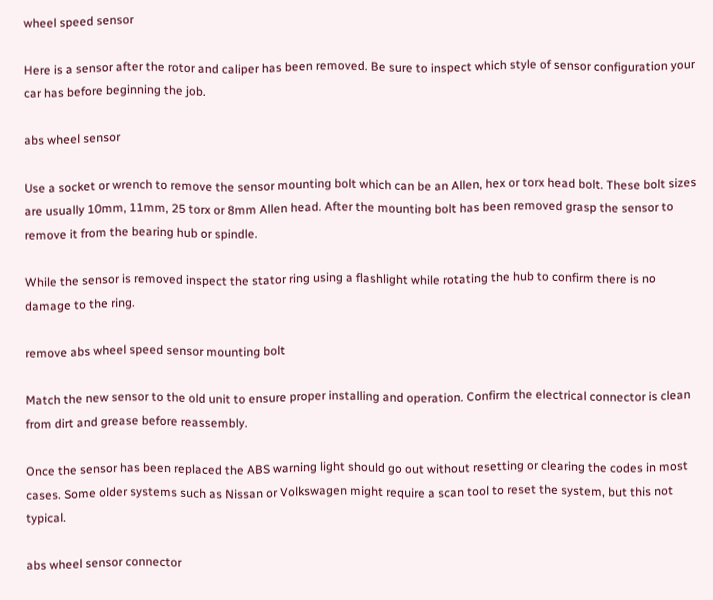wheel speed sensor

Here is a sensor after the rotor and caliper has been removed. Be sure to inspect which style of sensor configuration your car has before beginning the job.

abs wheel sensor

Use a socket or wrench to remove the sensor mounting bolt which can be an Allen, hex or torx head bolt. These bolt sizes are usually 10mm, 11mm, 25 torx or 8mm Allen head. After the mounting bolt has been removed grasp the sensor to remove it from the bearing hub or spindle.

While the sensor is removed inspect the stator ring using a flashlight while rotating the hub to confirm there is no damage to the ring.

remove abs wheel speed sensor mounting bolt

Match the new sensor to the old unit to ensure proper installing and operation. Confirm the electrical connector is clean from dirt and grease before reassembly.

Once the sensor has been replaced the ABS warning light should go out without resetting or clearing the codes in most cases. Some older systems such as Nissan or Volkswagen might require a scan tool to reset the system, but this not typical.

abs wheel sensor connector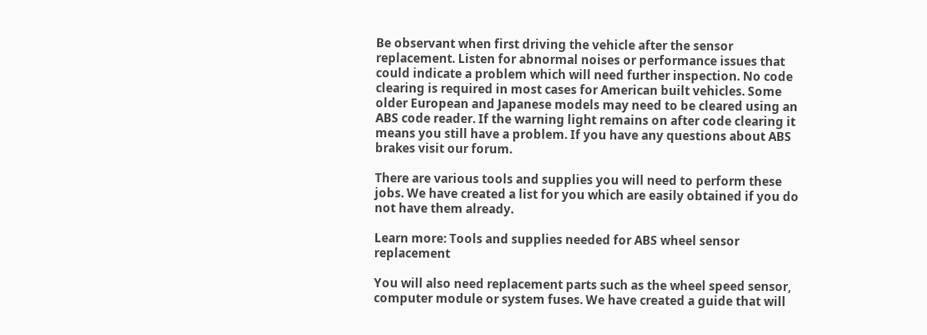Be observant when first driving the vehicle after the sensor replacement. Listen for abnormal noises or performance issues that could indicate a problem which will need further inspection. No code clearing is required in most cases for American built vehicles. Some older European and Japanese models may need to be cleared using an ABS code reader. If the warning light remains on after code clearing it means you still have a problem. If you have any questions about ABS brakes visit our forum.

There are various tools and supplies you will need to perform these jobs. We have created a list for you which are easily obtained if you do not have them already.

Learn more: Tools and supplies needed for ABS wheel sensor replacement

You will also need replacement parts such as the wheel speed sensor, computer module or system fuses. We have created a guide that will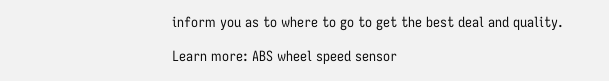inform you as to where to go to get the best deal and quality.

Learn more: ABS wheel speed sensor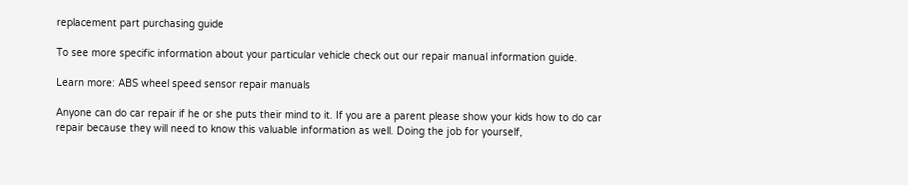replacement part purchasing guide

To see more specific information about your particular vehicle check out our repair manual information guide.

Learn more: ABS wheel speed sensor repair manuals

Anyone can do car repair if he or she puts their mind to it. If you are a parent please show your kids how to do car repair because they will need to know this valuable information as well. Doing the job for yourself,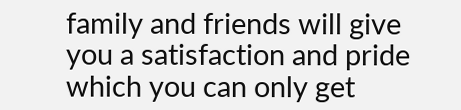family and friends will give you a satisfaction and pride which you can only get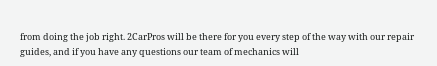from doing the job right. 2CarPros will be there for you every step of the way with our repair guides, and if you have any questions our team of mechanics will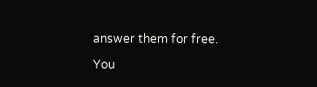answer them for free.

You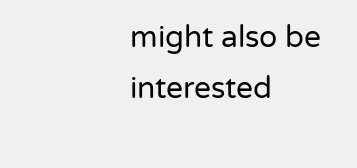might also be interested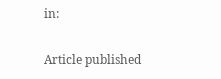in:

Article published